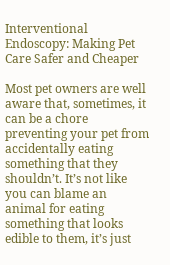Interventional Endoscopy: Making Pet Care Safer and Cheaper

Most pet owners are well aware that, sometimes, it can be a chore preventing your pet from accidentally eating something that they shouldn’t. It’s not like you can blame an animal for eating something that looks edible to them, it’s just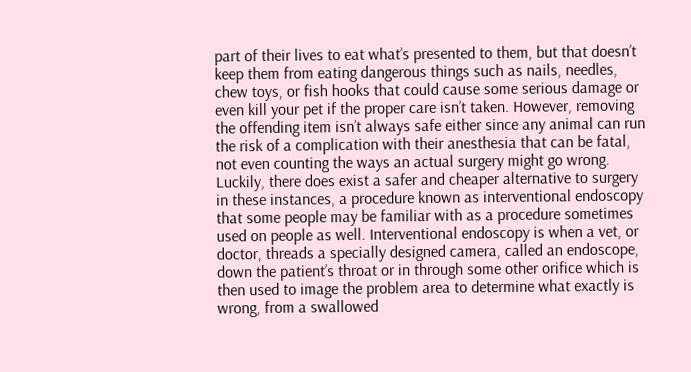part of their lives to eat what’s presented to them, but that doesn’t keep them from eating dangerous things such as nails, needles, chew toys, or fish hooks that could cause some serious damage or even kill your pet if the proper care isn’t taken. However, removing the offending item isn’t always safe either since any animal can run the risk of a complication with their anesthesia that can be fatal, not even counting the ways an actual surgery might go wrong. Luckily, there does exist a safer and cheaper alternative to surgery in these instances, a procedure known as interventional endoscopy that some people may be familiar with as a procedure sometimes used on people as well. Interventional endoscopy is when a vet, or doctor, threads a specially designed camera, called an endoscope, down the patient’s throat or in through some other orifice which is then used to image the problem area to determine what exactly is wrong, from a swallowed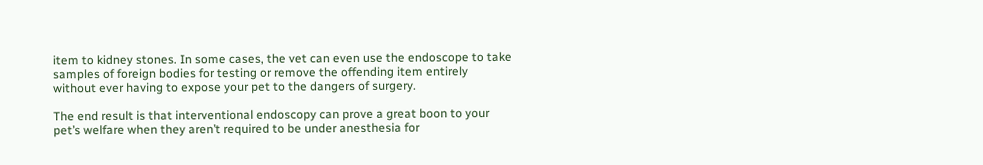item to kidney stones. In some cases, the vet can even use the endoscope to take samples of foreign bodies for testing or remove the offending item entirely without ever having to expose your pet to the dangers of surgery.

The end result is that interventional endoscopy can prove a great boon to your pet’s welfare when they aren’t required to be under anesthesia for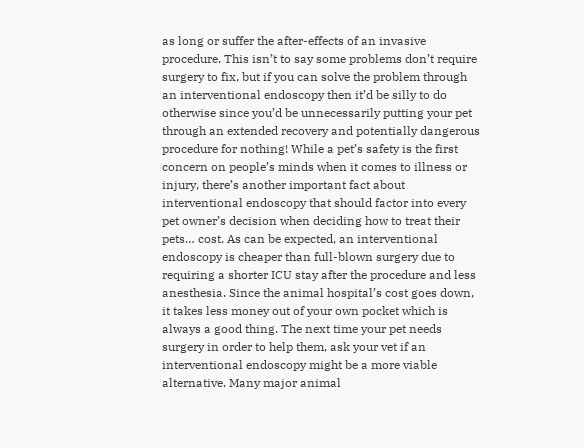as long or suffer the after-effects of an invasive procedure. This isn’t to say some problems don’t require surgery to fix, but if you can solve the problem through an interventional endoscopy then it’d be silly to do otherwise since you’d be unnecessarily putting your pet through an extended recovery and potentially dangerous procedure for nothing! While a pet’s safety is the first concern on people’s minds when it comes to illness or injury, there’s another important fact about interventional endoscopy that should factor into every pet owner’s decision when deciding how to treat their pets… cost. As can be expected, an interventional endoscopy is cheaper than full-blown surgery due to requiring a shorter ICU stay after the procedure and less anesthesia. Since the animal hospital’s cost goes down, it takes less money out of your own pocket which is always a good thing. The next time your pet needs surgery in order to help them, ask your vet if an interventional endoscopy might be a more viable alternative. Many major animal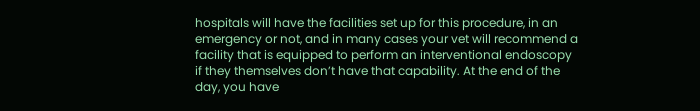hospitals will have the facilities set up for this procedure, in an emergency or not, and in many cases your vet will recommend a facility that is equipped to perform an interventional endoscopy if they themselves don’t have that capability. At the end of the day, you have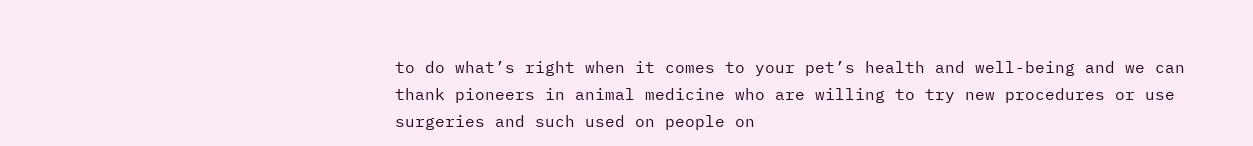to do what’s right when it comes to your pet’s health and well-being and we can thank pioneers in animal medicine who are willing to try new procedures or use surgeries and such used on people on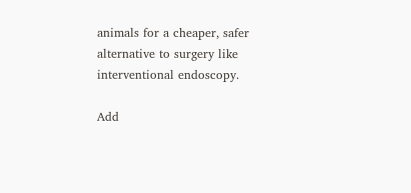animals for a cheaper, safer alternative to surgery like interventional endoscopy.

Add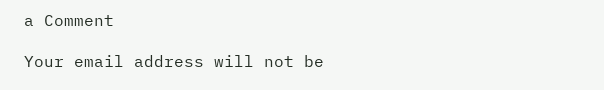a Comment

Your email address will not be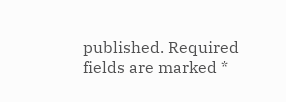published. Required fields are marked *